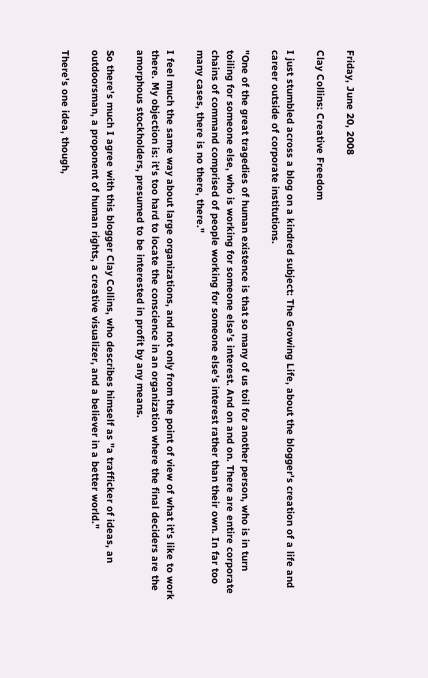Friday, June 20, 2008

Clay Collins: Creative Freedom

I just stumbled across a blog on a kindred subject: The Growing Life, about the blogger's creation of a life and career outside of corporate institutions.

"One of the great tragedies of human existence is that so many of us toil for another person, who is in turn toiling for someone else, who is working for someone else’s interest. And on and on. There are entire corporate chains of command comprised of people working for someone else’s interest rather than their own. In far too many cases, there is no there, there."

I feel much the same way about large organizations, and not only from the point of view of what it's like to work there. My objection is: it's too hard to locate the conscience in an organization where the final deciders are the amorphous stockholders, presumed to be interested in profit by any means.

So there's much I agree with this blogger Clay Collins, who describes himself as "a trafficker of ideas, an outdoorsman, a proponent of human rights, a creative visualizer, and a believer in a better world."

There's one idea, though,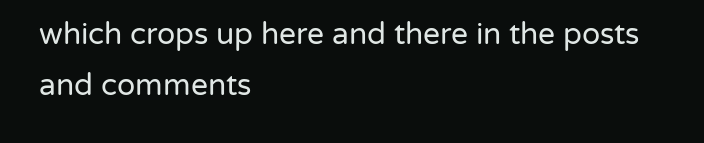which crops up here and there in the posts and comments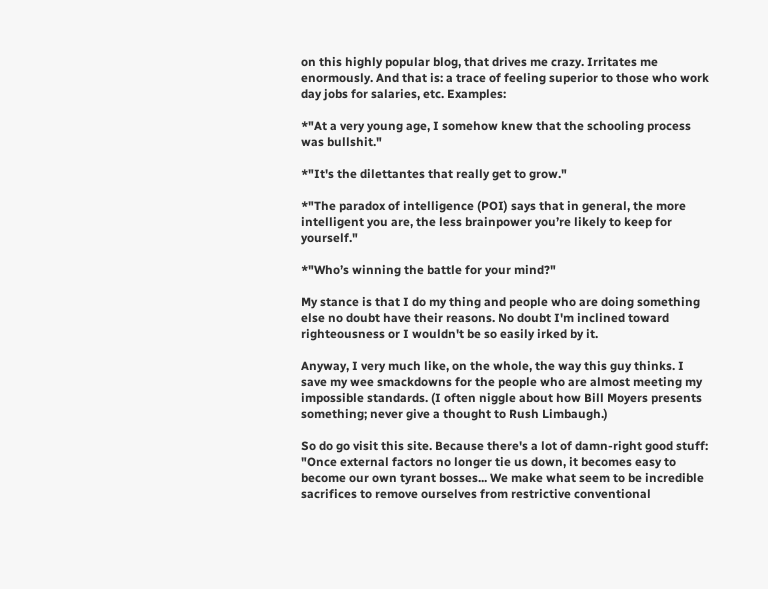on this highly popular blog, that drives me crazy. Irritates me enormously. And that is: a trace of feeling superior to those who work day jobs for salaries, etc. Examples:

*"At a very young age, I somehow knew that the schooling process was bullshit."

*"It's the dilettantes that really get to grow."

*"The paradox of intelligence (POI) says that in general, the more intelligent you are, the less brainpower you’re likely to keep for yourself."

*"Who’s winning the battle for your mind?"

My stance is that I do my thing and people who are doing something else no doubt have their reasons. No doubt I'm inclined toward righteousness or I wouldn't be so easily irked by it.

Anyway, I very much like, on the whole, the way this guy thinks. I save my wee smackdowns for the people who are almost meeting my impossible standards. (I often niggle about how Bill Moyers presents something; never give a thought to Rush Limbaugh.)

So do go visit this site. Because there's a lot of damn-right good stuff: "Once external factors no longer tie us down, it becomes easy to become our own tyrant bosses... We make what seem to be incredible sacrifices to remove ourselves from restrictive conventional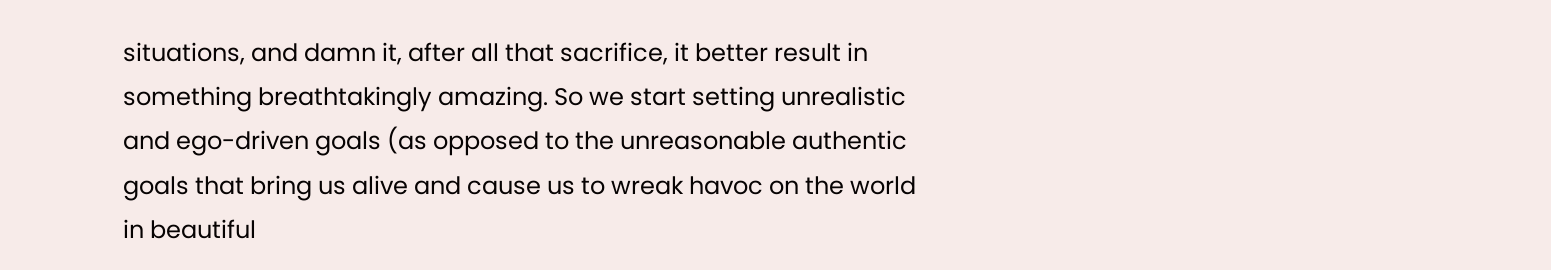situations, and damn it, after all that sacrifice, it better result in something breathtakingly amazing. So we start setting unrealistic and ego-driven goals (as opposed to the unreasonable authentic goals that bring us alive and cause us to wreak havoc on the world in beautiful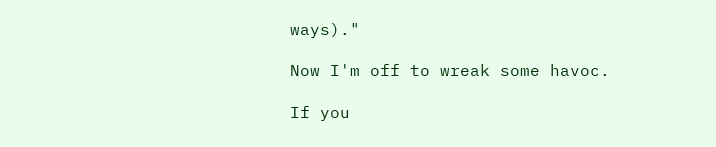ways)."

Now I'm off to wreak some havoc.

If you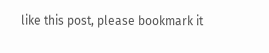like this post, please bookmark it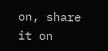on, share it on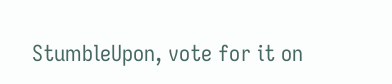StumbleUpon, vote for it on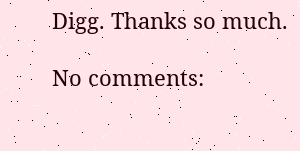Digg. Thanks so much.

No comments: